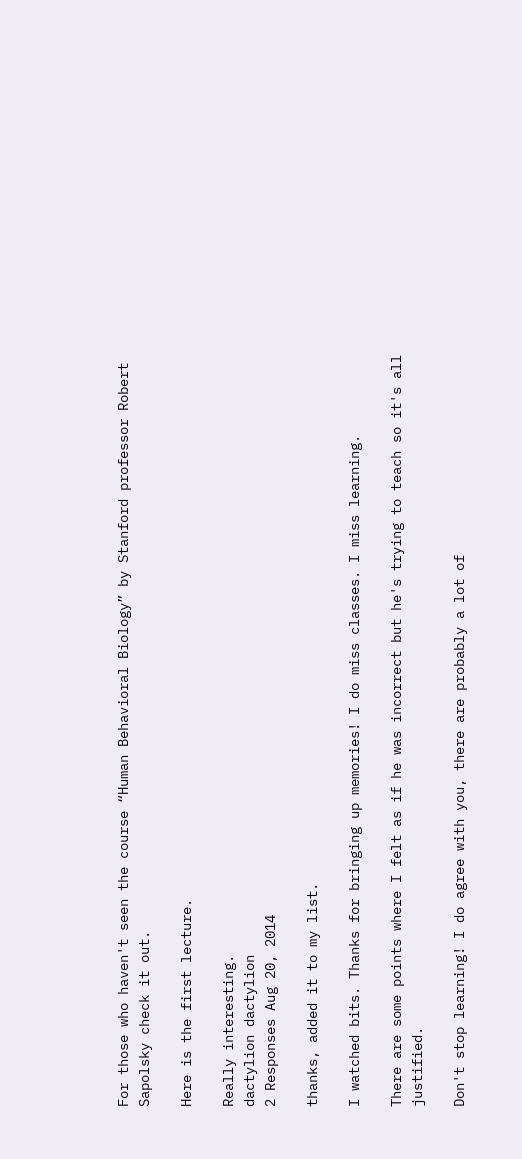For those who haven't seen the course “Human Behavioral Biology” by Stanford professor Robert Sapolsky check it out.

Here is the first lecture.

Really interesting.
dactylion dactylion
2 Responses Aug 20, 2014

thanks, added it to my list.

I watched bits. Thanks for bringing up memories! I do miss classes. I miss learning.

There are some points where I felt as if he was incorrect but he's trying to teach so it's all justified.

Don't stop learning! I do agree with you, there are probably a lot of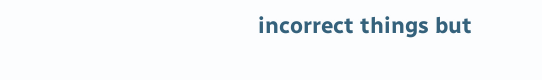incorrect things but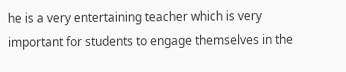he is a very entertaining teacher which is very important for students to engage themselves in the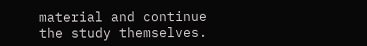material and continue the study themselves.